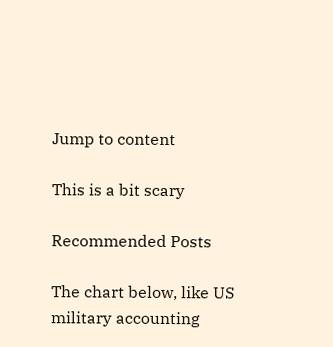Jump to content

This is a bit scary

Recommended Posts

The chart below, like US military accounting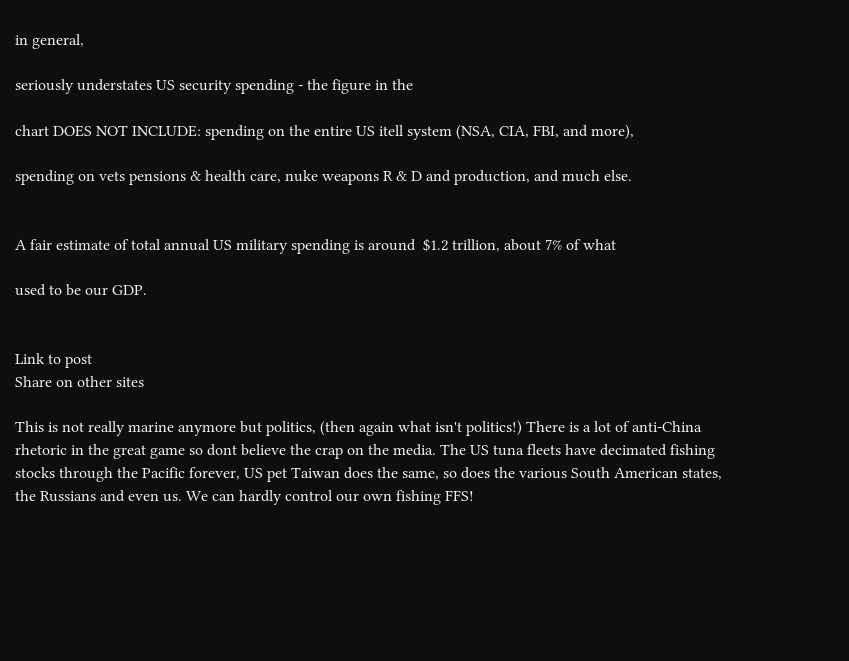in general,

seriously understates US security spending - the figure in the

chart DOES NOT INCLUDE: spending on the entire US itell system (NSA, CIA, FBI, and more),

spending on vets pensions & health care, nuke weapons R & D and production, and much else.


A fair estimate of total annual US military spending is around  $1.2 trillion, about 7% of what

used to be our GDP.


Link to post
Share on other sites

This is not really marine anymore but politics, (then again what isn't politics!) There is a lot of anti-China rhetoric in the great game so dont believe the crap on the media. The US tuna fleets have decimated fishing stocks through the Pacific forever, US pet Taiwan does the same, so does the various South American states, the Russians and even us. We can hardly control our own fishing FFS!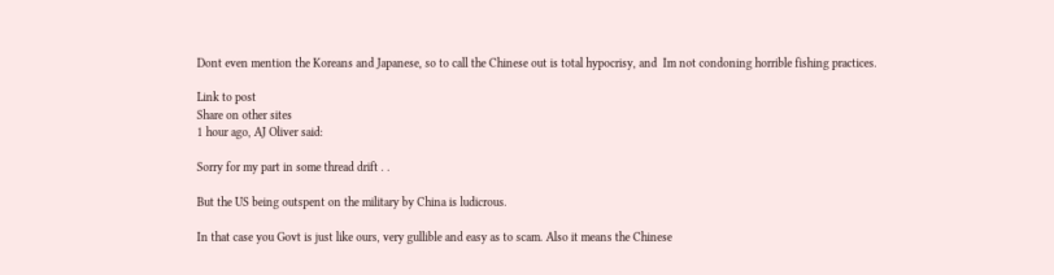Dont even mention the Koreans and Japanese, so to call the Chinese out is total hypocrisy, and  Im not condoning horrible fishing practices.

Link to post
Share on other sites
1 hour ago, AJ Oliver said:

Sorry for my part in some thread drift . .

But the US being outspent on the military by China is ludicrous.

In that case you Govt is just like ours, very gullible and easy as to scam. Also it means the Chinese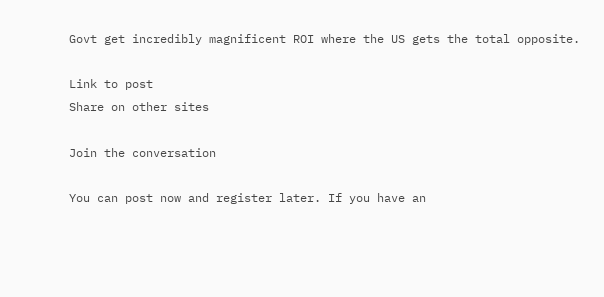Govt get incredibly magnificent ROI where the US gets the total opposite.

Link to post
Share on other sites

Join the conversation

You can post now and register later. If you have an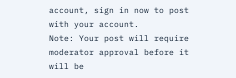account, sign in now to post with your account.
Note: Your post will require moderator approval before it will be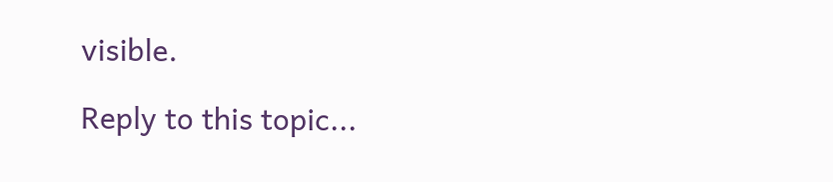visible.

Reply to this topic...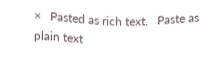×   Pasted as rich text.   Paste as plain text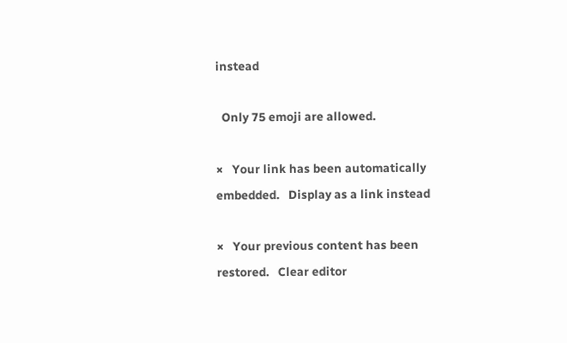instead

  Only 75 emoji are allowed.

×   Your link has been automatically embedded.   Display as a link instead

×   Your previous content has been restored.   Clear editor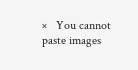×   You cannot paste images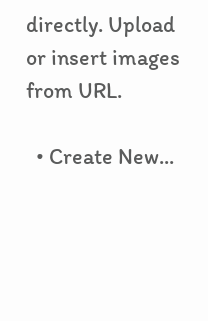directly. Upload or insert images from URL.

  • Create New...